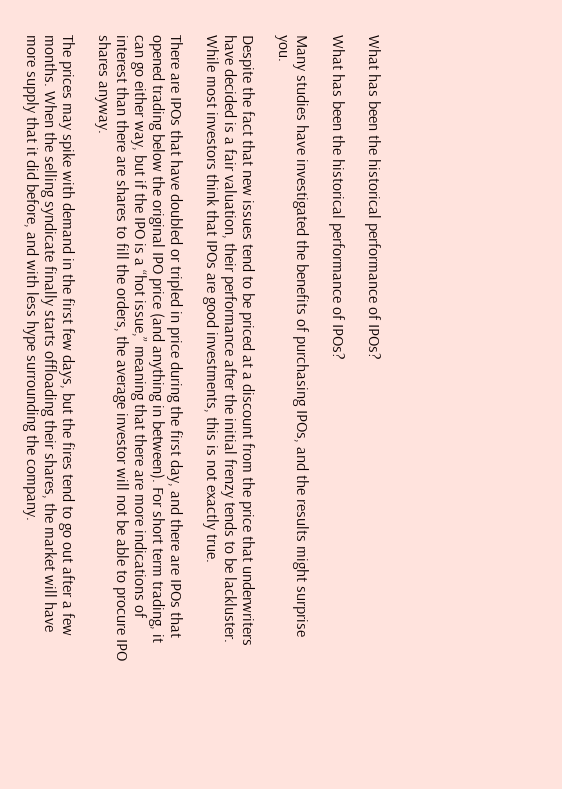What has been the historical performance of IPOs?

What has been the historical performance of IPOs?

Many studies have investigated the benefits of purchasing IPOs, and the results might surprise you.

Despite the fact that new issues tend to be priced at a discount from the price that underwriters have decided is a fair valuation, their performance after the initial frenzy tends to be lackluster. While most investors think that IPOs are good investments, this is not exactly true.

There are IPOs that have doubled or tripled in price during the first day, and there are IPOs that opened trading below the original IPO price (and anything in between). For short term trading, it can go either way, but if the IPO is a “hot issue,” meaning that there are more indications of interest than there are shares to fill the orders, the average investor will not be able to procure IPO shares anyway.

The prices may spike with demand in the first few days, but the fires tend to go out after a few months. When the selling syndicate finally starts offloading their shares, the market will have more supply that it did before, and with less hype surrounding the company.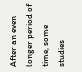After an even longer period of time, some studies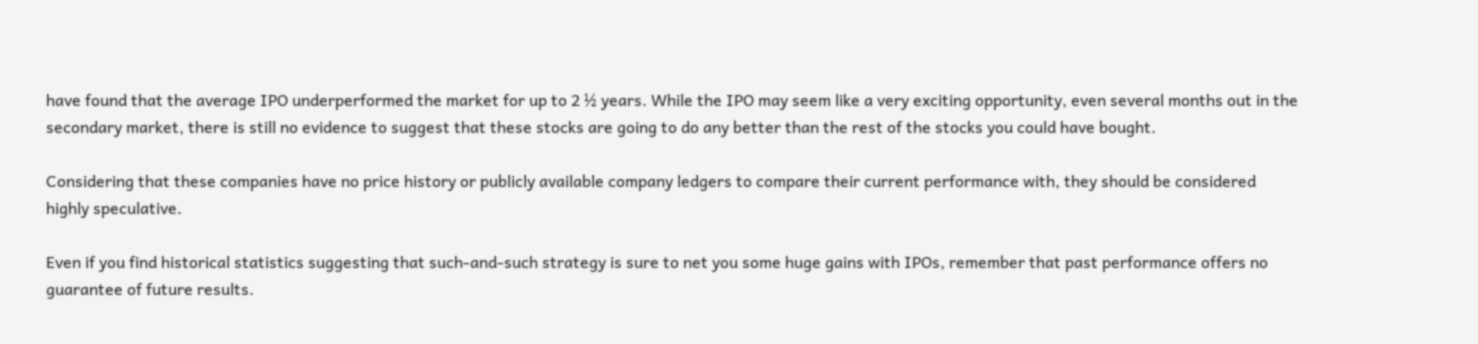have found that the average IPO underperformed the market for up to 2 ½ years. While the IPO may seem like a very exciting opportunity, even several months out in the secondary market, there is still no evidence to suggest that these stocks are going to do any better than the rest of the stocks you could have bought.

Considering that these companies have no price history or publicly available company ledgers to compare their current performance with, they should be considered highly speculative.

Even if you find historical statistics suggesting that such-and-such strategy is sure to net you some huge gains with IPOs, remember that past performance offers no guarantee of future results.